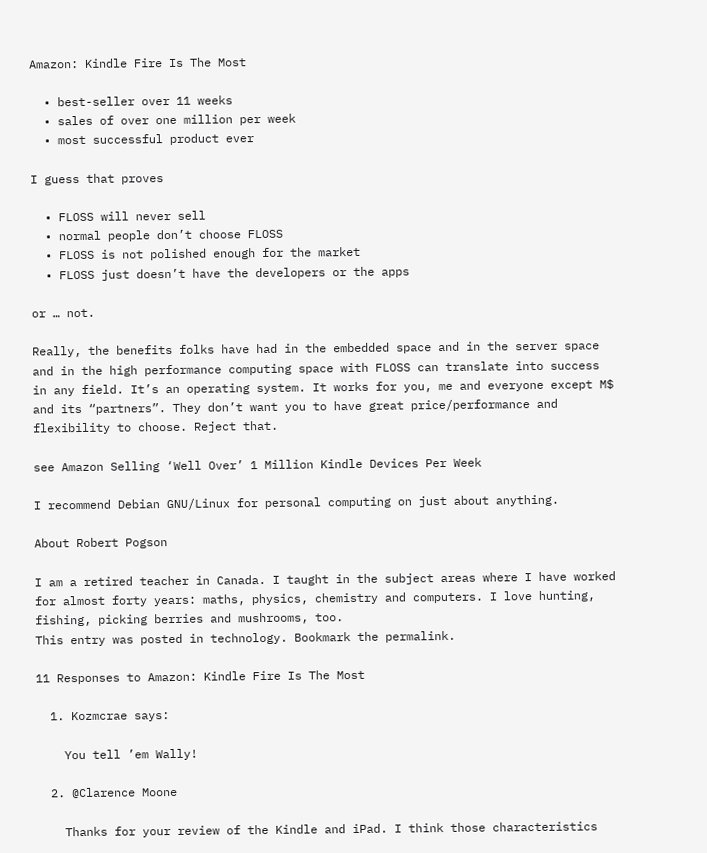Amazon: Kindle Fire Is The Most

  • best-seller over 11 weeks
  • sales of over one million per week
  • most successful product ever

I guess that proves

  • FLOSS will never sell
  • normal people don’t choose FLOSS
  • FLOSS is not polished enough for the market
  • FLOSS just doesn’t have the developers or the apps

or … not.

Really, the benefits folks have had in the embedded space and in the server space and in the high performance computing space with FLOSS can translate into success in any field. It’s an operating system. It works for you, me and everyone except M$ and its “partners”. They don’t want you to have great price/performance and flexibility to choose. Reject that.

see Amazon Selling ‘Well Over’ 1 Million Kindle Devices Per Week

I recommend Debian GNU/Linux for personal computing on just about anything.

About Robert Pogson

I am a retired teacher in Canada. I taught in the subject areas where I have worked for almost forty years: maths, physics, chemistry and computers. I love hunting, fishing, picking berries and mushrooms, too.
This entry was posted in technology. Bookmark the permalink.

11 Responses to Amazon: Kindle Fire Is The Most

  1. Kozmcrae says:

    You tell ’em Wally!

  2. @Clarence Moone

    Thanks for your review of the Kindle and iPad. I think those characteristics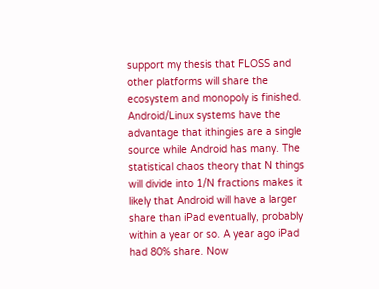support my thesis that FLOSS and other platforms will share the ecosystem and monopoly is finished. Android/Linux systems have the advantage that ithingies are a single source while Android has many. The statistical chaos theory that N things will divide into 1/N fractions makes it likely that Android will have a larger share than iPad eventually, probably within a year or so. A year ago iPad had 80% share. Now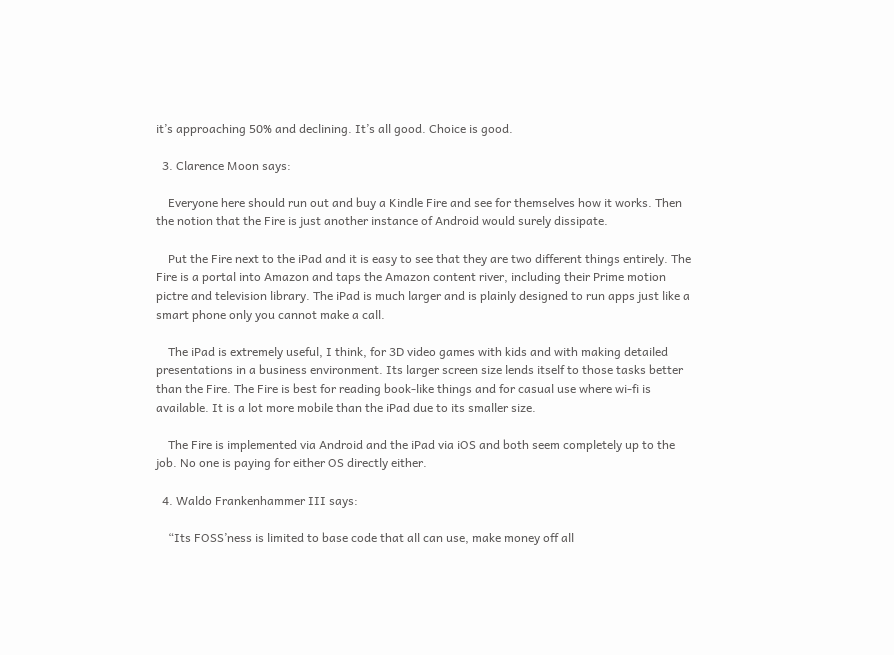it’s approaching 50% and declining. It’s all good. Choice is good.

  3. Clarence Moon says:

    Everyone here should run out and buy a Kindle Fire and see for themselves how it works. Then the notion that the Fire is just another instance of Android would surely dissipate.

    Put the Fire next to the iPad and it is easy to see that they are two different things entirely. The Fire is a portal into Amazon and taps the Amazon content river, including their Prime motion pictre and television library. The iPad is much larger and is plainly designed to run apps just like a smart phone only you cannot make a call.

    The iPad is extremely useful, I think, for 3D video games with kids and with making detailed presentations in a business environment. Its larger screen size lends itself to those tasks better than the Fire. The Fire is best for reading book-like things and for casual use where wi-fi is available. It is a lot more mobile than the iPad due to its smaller size.

    The Fire is implemented via Android and the iPad via iOS and both seem completely up to the job. No one is paying for either OS directly either.

  4. Waldo Frankenhammer III says:

    “Its FOSS’ness is limited to base code that all can use, make money off all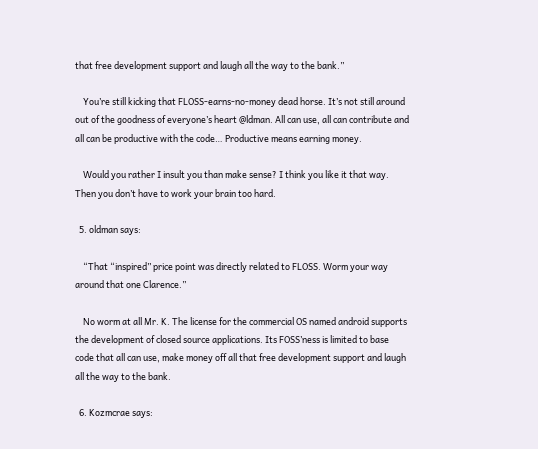that free development support and laugh all the way to the bank.”

    You’re still kicking that FLOSS-earns-no-money dead horse. It’s not still around out of the goodness of everyone’s heart @ldman. All can use, all can contribute and all can be productive with the code… Productive means earning money.

    Would you rather I insult you than make sense? I think you like it that way. Then you don’t have to work your brain too hard.

  5. oldman says:

    “That “inspired” price point was directly related to FLOSS. Worm your way around that one Clarence.”

    No worm at all Mr. K. The license for the commercial OS named android supports the development of closed source applications. Its FOSS’ness is limited to base code that all can use, make money off all that free development support and laugh all the way to the bank.

  6. Kozmcrae says: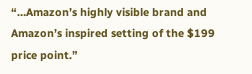“…Amazon’s highly visible brand and Amazon’s inspired setting of the $199 price point.”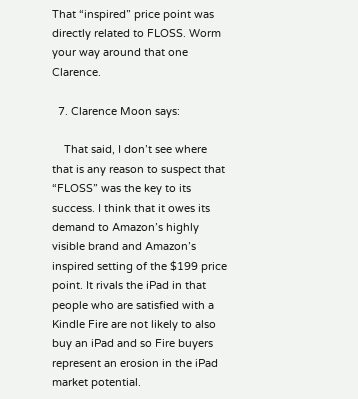That “inspired” price point was directly related to FLOSS. Worm your way around that one Clarence.

  7. Clarence Moon says:

    That said, I don’t see where that is any reason to suspect that “FLOSS” was the key to its success. I think that it owes its demand to Amazon’s highly visible brand and Amazon’s inspired setting of the $199 price point. It rivals the iPad in that people who are satisfied with a Kindle Fire are not likely to also buy an iPad and so Fire buyers represent an erosion in the iPad market potential.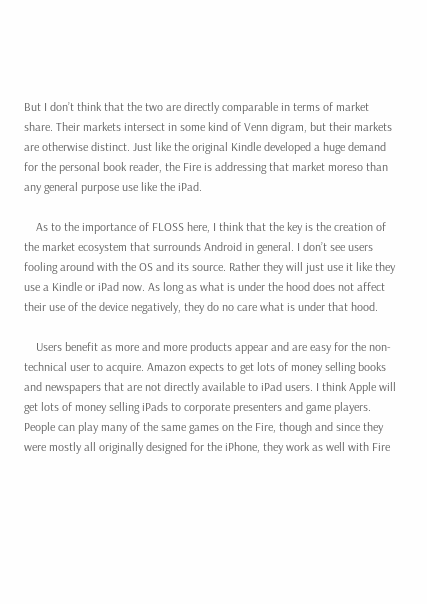But I don’t think that the two are directly comparable in terms of market share. Their markets intersect in some kind of Venn digram, but their markets are otherwise distinct. Just like the original Kindle developed a huge demand for the personal book reader, the Fire is addressing that market moreso than any general purpose use like the iPad.

    As to the importance of FLOSS here, I think that the key is the creation of the market ecosystem that surrounds Android in general. I don’t see users fooling around with the OS and its source. Rather they will just use it like they use a Kindle or iPad now. As long as what is under the hood does not affect their use of the device negatively, they do no care what is under that hood.

    Users benefit as more and more products appear and are easy for the non-technical user to acquire. Amazon expects to get lots of money selling books and newspapers that are not directly available to iPad users. I think Apple will get lots of money selling iPads to corporate presenters and game players. People can play many of the same games on the Fire, though and since they were mostly all originally designed for the iPhone, they work as well with Fire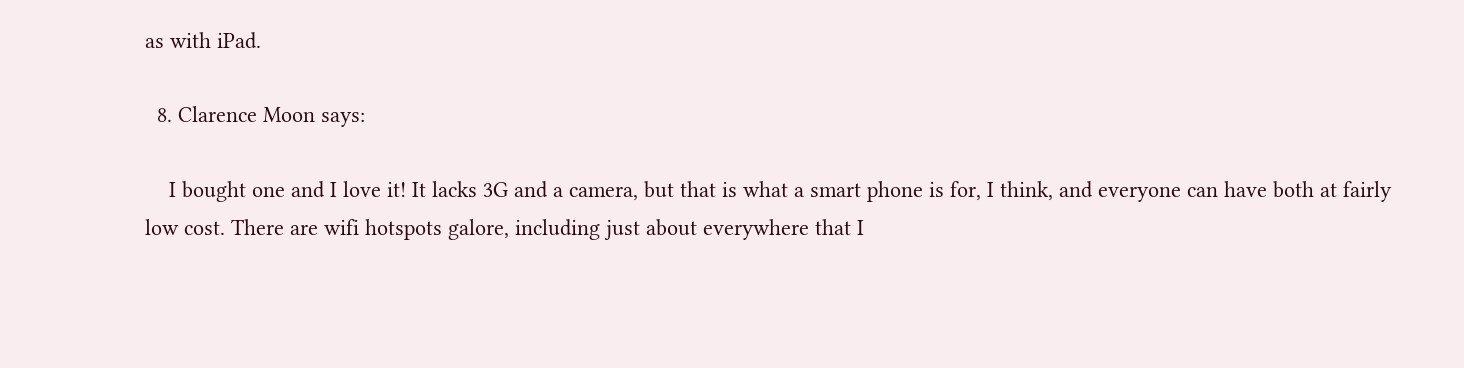as with iPad.

  8. Clarence Moon says:

    I bought one and I love it! It lacks 3G and a camera, but that is what a smart phone is for, I think, and everyone can have both at fairly low cost. There are wifi hotspots galore, including just about everywhere that I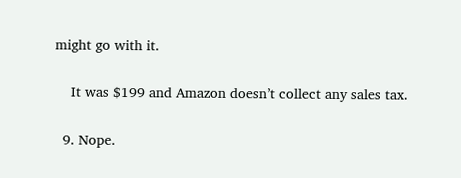might go with it.

    It was $199 and Amazon doesn’t collect any sales tax.

  9. Nope.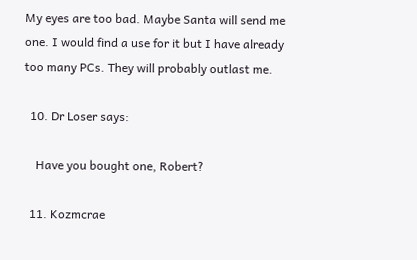My eyes are too bad. Maybe Santa will send me one. I would find a use for it but I have already too many PCs. They will probably outlast me.

  10. Dr Loser says:

    Have you bought one, Robert?

  11. Kozmcrae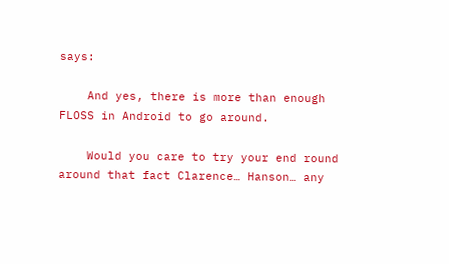says:

    And yes, there is more than enough FLOSS in Android to go around.

    Would you care to try your end round around that fact Clarence… Hanson… any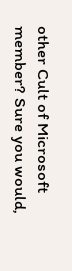other Cult of Microsoft member? Sure you would,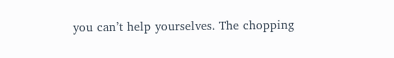you can’t help yourselves. The chopping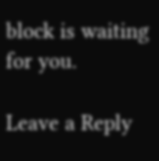block is waiting for you.

Leave a Reply